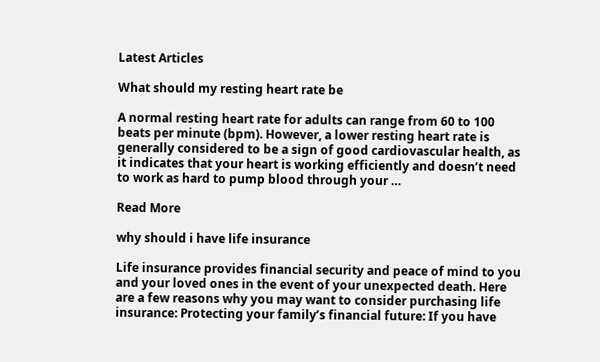Latest Articles

What should my resting heart rate be

A normal resting heart rate for adults can range from 60 to 100 beats per minute (bpm). However, a lower resting heart rate is generally considered to be a sign of good cardiovascular health, as it indicates that your heart is working efficiently and doesn’t need to work as hard to pump blood through your …

Read More

why should i have life insurance

Life insurance provides financial security and peace of mind to you and your loved ones in the event of your unexpected death. Here are a few reasons why you may want to consider purchasing life insurance: Protecting your family’s financial future: If you have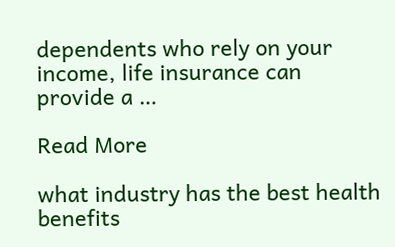dependents who rely on your income, life insurance can provide a …

Read More

what industry has the best health benefits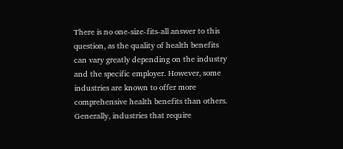There is no one-size-fits-all answer to this question, as the quality of health benefits can vary greatly depending on the industry and the specific employer. However, some industries are known to offer more comprehensive health benefits than others. Generally, industries that require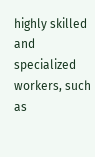highly skilled and specialized workers, such as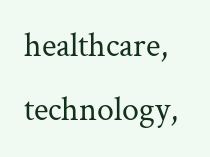healthcare, technology,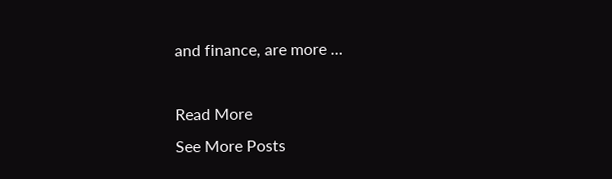and finance, are more …

Read More
See More Posts